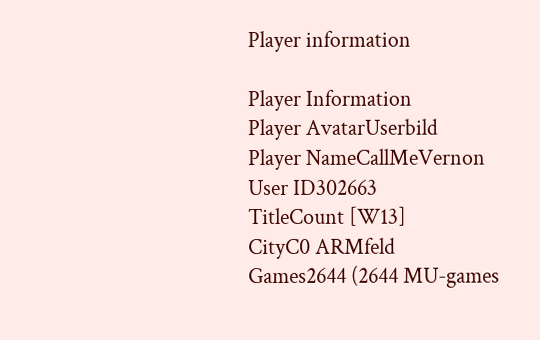Player information

Player Information
Player AvatarUserbild
Player NameCallMeVernon
User ID302663
TitleCount [W13]
CityC0 ARMfeld
Games2644 (2644 MU-games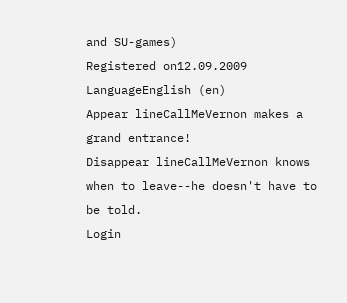and SU-games)
Registered on12.09.2009
LanguageEnglish (en)
Appear lineCallMeVernon makes a grand entrance!
Disappear lineCallMeVernon knows when to leave--he doesn't have to be told.
Login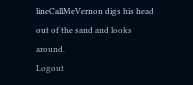lineCallMeVernon digs his head out of the sand and looks around.
Logout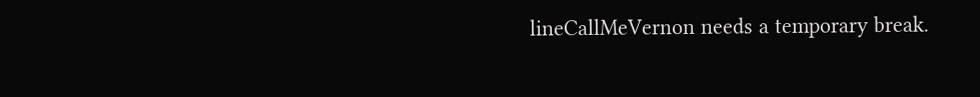lineCallMeVernon needs a temporary break.